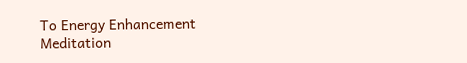To Energy Enhancement Meditation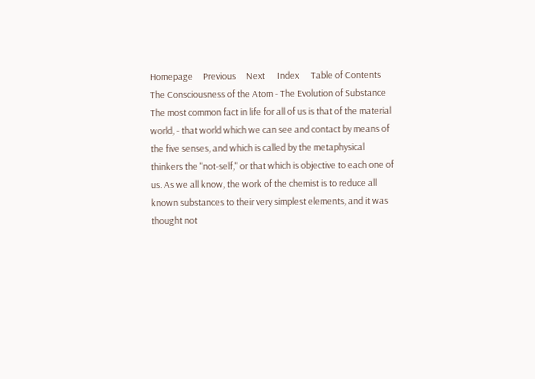Homepage     Previous     Next      Index      Table of Contents
The Consciousness of the Atom - The Evolution of Substance
The most common fact in life for all of us is that of the material world, - that world which we can see and contact by means of the five senses, and which is called by the metaphysical thinkers the "not-self," or that which is objective to each one of us. As we all know, the work of the chemist is to reduce all known substances to their very simplest elements, and it was thought not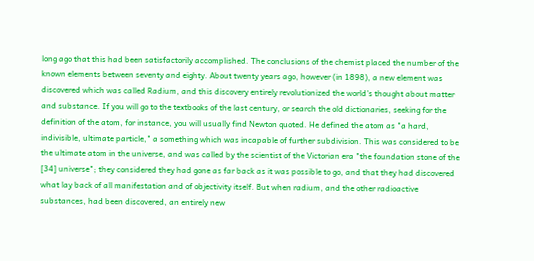long ago that this had been satisfactorily accomplished. The conclusions of the chemist placed the number of the known elements between seventy and eighty. About twenty years ago, however (in 1898), a new element was discovered which was called Radium, and this discovery entirely revolutionized the world's thought about matter and substance. If you will go to the textbooks of the last century, or search the old dictionaries, seeking for the definition of the atom, for instance, you will usually find Newton quoted. He defined the atom as "a hard, indivisible, ultimate particle," a something which was incapable of further subdivision. This was considered to be the ultimate atom in the universe, and was called by the scientist of the Victorian era "the foundation stone of the [34] universe"; they considered they had gone as far back as it was possible to go, and that they had discovered what lay back of all manifestation and of objectivity itself. But when radium, and the other radioactive substances, had been discovered, an entirely new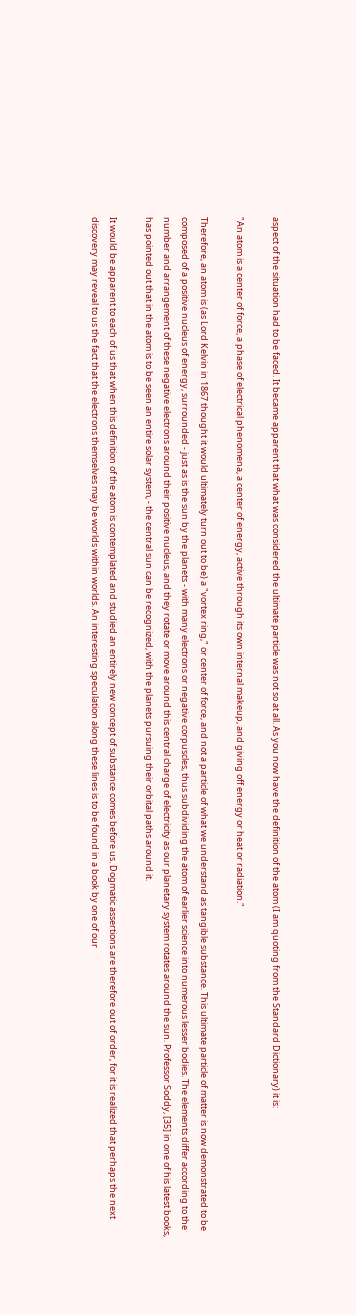aspect of the situation had to be faced. It became apparent that what was considered the ultimate particle was not so at all. As you now have the definition of the atom (I am quoting from the Standard Dictionary) it is:

"An atom is a center of force, a phase of electrical phenomena, a center of energy, active through its own internal makeup, and giving off energy or heat or radiation."

Therefore, an atom is (as Lord Kelvin in 1867 thought it would ultimately turn out to be) a "vortex ring," or center of force, and not a particle of what we understand as tangible substance. This ultimate particle of matter is now demonstrated to be composed of a positive nucleus of energy, surrounded - just as is the sun by the planets - with many electrons or negative corpuscles, thus subdividing the atom of earlier science into numerous lesser bodies. The elements differ according to the number and arrangement of these negative electrons around their positive nucleus, and they rotate or move around this central charge of electricity as our planetary system rotates around the sun. Professor Soddy, [35] in one of his latest books, has pointed out that in the atom is to be seen an entire solar system, - the central sun can be recognized, with the planets pursuing their orbital paths around it.

It would be apparent to each of us that when this definition of the atom is contemplated and studied an entirely new concept of substance comes before us. Dogmatic assertions are therefore out of order, for it is realized that perhaps the next discovery may reveal to us the fact that the electrons themselves may be worlds within worlds. An interesting speculation along these lines is to be found in a book by one of our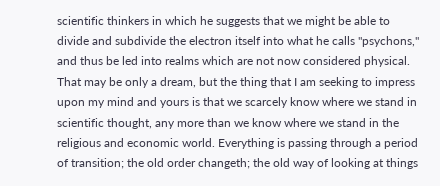scientific thinkers in which he suggests that we might be able to divide and subdivide the electron itself into what he calls "psychons," and thus be led into realms which are not now considered physical. That may be only a dream, but the thing that I am seeking to impress upon my mind and yours is that we scarcely know where we stand in scientific thought, any more than we know where we stand in the religious and economic world. Everything is passing through a period of transition; the old order changeth; the old way of looking at things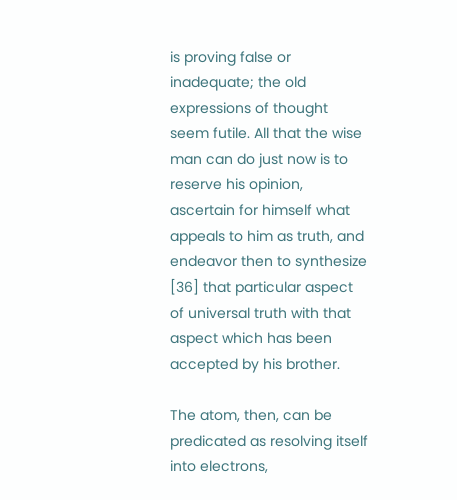is proving false or inadequate; the old expressions of thought seem futile. All that the wise man can do just now is to reserve his opinion, ascertain for himself what appeals to him as truth, and endeavor then to synthesize [36] that particular aspect of universal truth with that aspect which has been accepted by his brother.

The atom, then, can be predicated as resolving itself into electrons,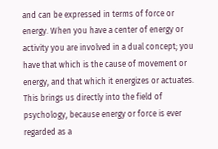and can be expressed in terms of force or energy. When you have a center of energy or activity you are involved in a dual concept; you have that which is the cause of movement or energy, and that which it energizes or actuates. This brings us directly into the field of psychology, because energy or force is ever regarded as a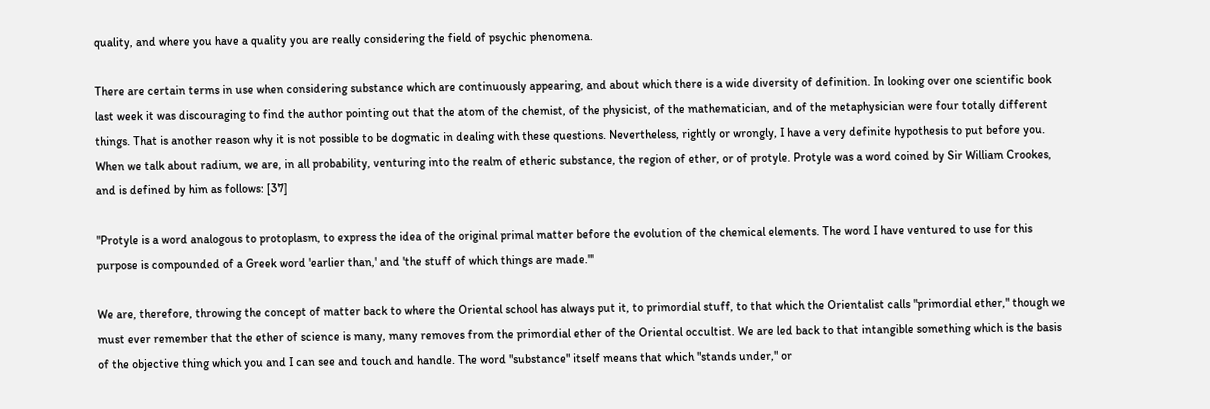quality, and where you have a quality you are really considering the field of psychic phenomena.

There are certain terms in use when considering substance which are continuously appearing, and about which there is a wide diversity of definition. In looking over one scientific book last week it was discouraging to find the author pointing out that the atom of the chemist, of the physicist, of the mathematician, and of the metaphysician were four totally different things. That is another reason why it is not possible to be dogmatic in dealing with these questions. Nevertheless, rightly or wrongly, I have a very definite hypothesis to put before you. When we talk about radium, we are, in all probability, venturing into the realm of etheric substance, the region of ether, or of protyle. Protyle was a word coined by Sir William Crookes, and is defined by him as follows: [37]

"Protyle is a word analogous to protoplasm, to express the idea of the original primal matter before the evolution of the chemical elements. The word I have ventured to use for this purpose is compounded of a Greek word 'earlier than,' and 'the stuff of which things are made."'

We are, therefore, throwing the concept of matter back to where the Oriental school has always put it, to primordial stuff, to that which the Orientalist calls "primordial ether," though we must ever remember that the ether of science is many, many removes from the primordial ether of the Oriental occultist. We are led back to that intangible something which is the basis of the objective thing which you and I can see and touch and handle. The word "substance" itself means that which "stands under," or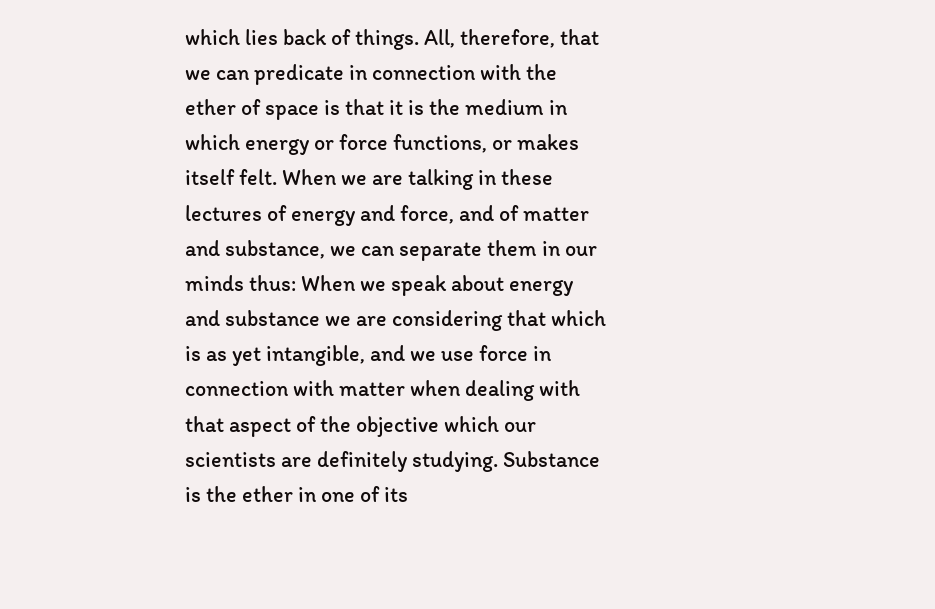which lies back of things. All, therefore, that we can predicate in connection with the ether of space is that it is the medium in which energy or force functions, or makes itself felt. When we are talking in these lectures of energy and force, and of matter and substance, we can separate them in our minds thus: When we speak about energy and substance we are considering that which is as yet intangible, and we use force in connection with matter when dealing with that aspect of the objective which our scientists are definitely studying. Substance is the ether in one of its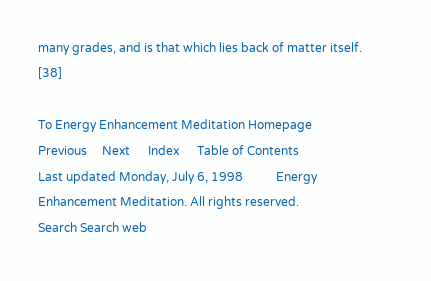many grades, and is that which lies back of matter itself. [38]

To Energy Enhancement Meditation Homepage     Previous     Next      Index      Table of Contents
Last updated Monday, July 6, 1998           Energy Enhancement Meditation. All rights reserved.
Search Search web